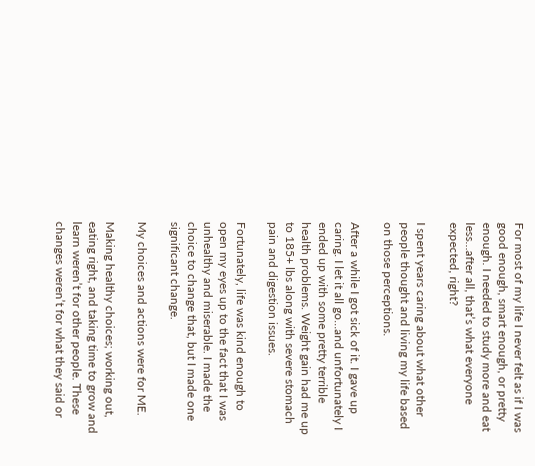For most of my life I never felt as if I was good enough, smart enough, or pretty enough. I needed to study more and eat less…after all, that’s what everyone expected, right?

I spent years caring about what other people thought and living my life based on those perceptions.

After a while I got sick of it. I gave up caring. I let it all go…and unfortunately I ended up with some pretty terrible health problems. Weight gain had me up to 185+ lbs along with severe stomach pain and digestion issues.

Fortunately, life was kind enough to open my eyes up to the fact that I was unhealthy and miserable. I made the choice to change that, but I made one significant change.

My choices and actions were for ME.

Making healthy choices; working out, eating right, and taking time to grow and learn weren’t for other people. These changes weren’t for what they said or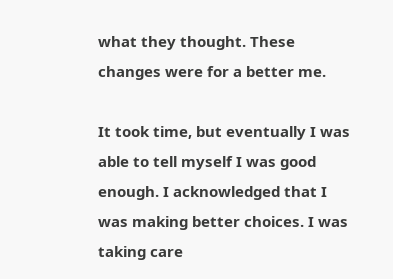what they thought. These changes were for a better me.

It took time, but eventually I was able to tell myself I was good enough. I acknowledged that I was making better choices. I was taking care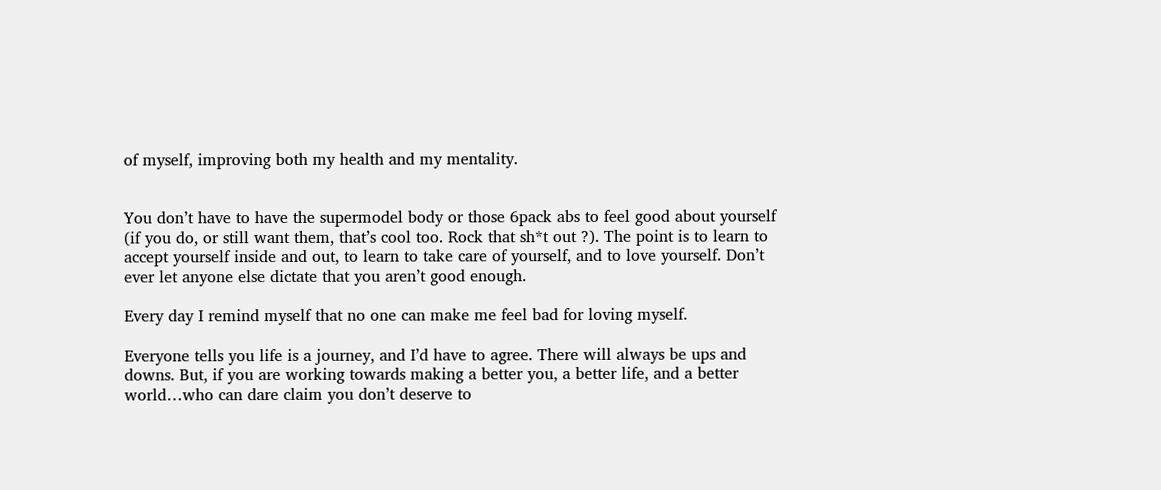of myself, improving both my health and my mentality.


You don’t have to have the supermodel body or those 6pack abs to feel good about yourself (if you do, or still want them, that’s cool too. Rock that sh*t out ?). The point is to learn to accept yourself inside and out, to learn to take care of yourself, and to love yourself. Don’t ever let anyone else dictate that you aren’t good enough.

Every day I remind myself that no one can make me feel bad for loving myself.

Everyone tells you life is a journey, and I’d have to agree. There will always be ups and downs. But, if you are working towards making a better you, a better life, and a better world…who can dare claim you don’t deserve to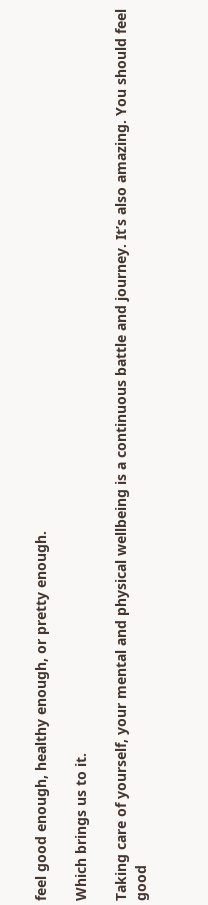feel good enough, healthy enough, or pretty enough.

Which brings us to it.

Taking care of yourself, your mental and physical wellbeing is a continuous battle and journey. It’s also amazing. You should feel good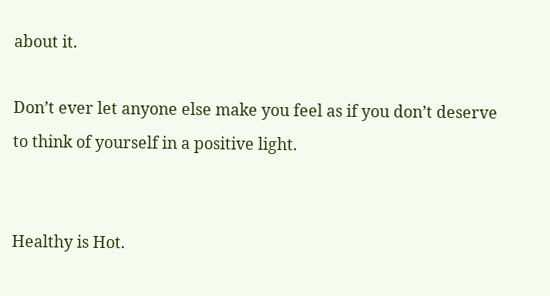about it.

Don’t ever let anyone else make you feel as if you don’t deserve to think of yourself in a positive light.


Healthy is Hot.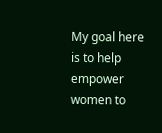My goal here is to help empower women to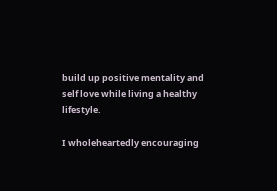build up positive mentality and self love while living a healthy lifestyle.

I wholeheartedly encouraging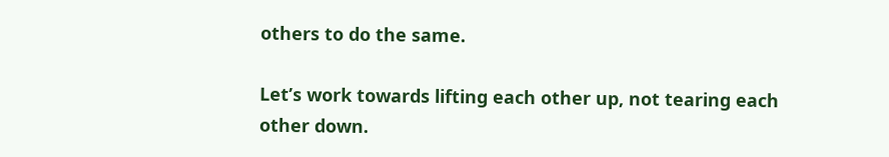others to do the same.

Let’s work towards lifting each other up, not tearing each other down.